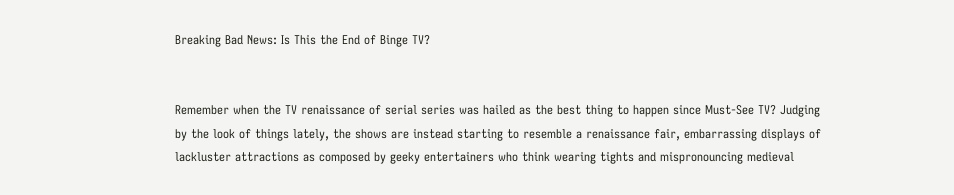Breaking Bad News: Is This the End of Binge TV?


Remember when the TV renaissance of serial series was hailed as the best thing to happen since Must-See TV? Judging by the look of things lately, the shows are instead starting to resemble a renaissance fair, embarrassing displays of lackluster attractions as composed by geeky entertainers who think wearing tights and mispronouncing medieval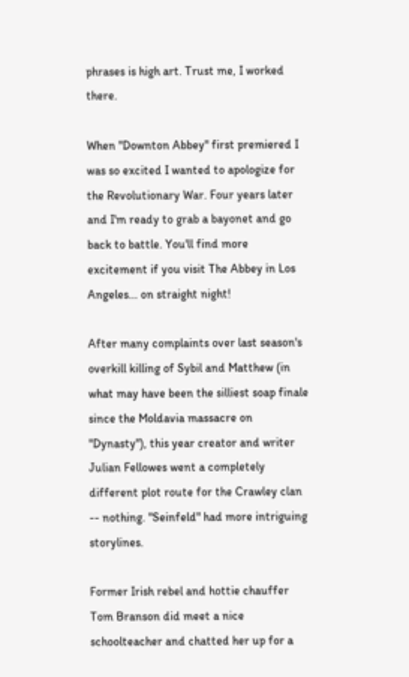phrases is high art. Trust me, I worked there.

When "Downton Abbey" first premiered I was so excited I wanted to apologize for the Revolutionary War. Four years later and I'm ready to grab a bayonet and go back to battle. You'll find more excitement if you visit The Abbey in Los Angeles... on straight night!

After many complaints over last season's overkill killing of Sybil and Matthew (in what may have been the silliest soap finale since the Moldavia massacre on "Dynasty"), this year creator and writer Julian Fellowes went a completely different plot route for the Crawley clan -- nothing. "Seinfeld" had more intriguing storylines.

Former Irish rebel and hottie chauffer Tom Branson did meet a nice schoolteacher and chatted her up for a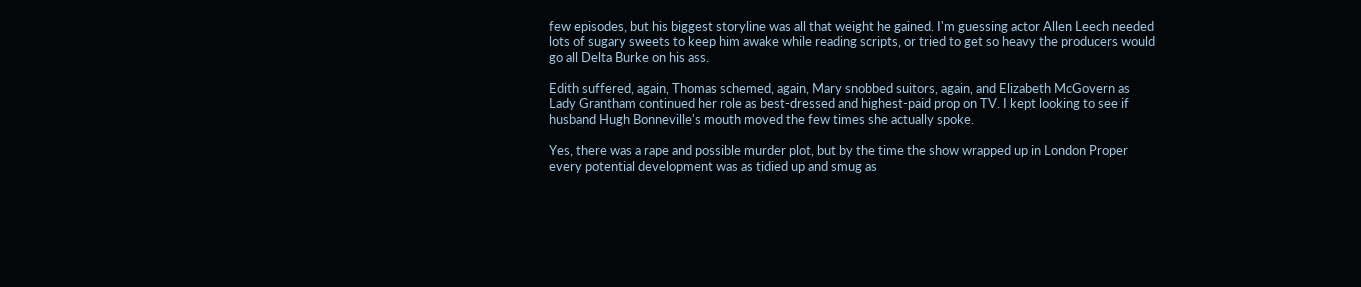few episodes, but his biggest storyline was all that weight he gained. I'm guessing actor Allen Leech needed lots of sugary sweets to keep him awake while reading scripts, or tried to get so heavy the producers would go all Delta Burke on his ass.

Edith suffered, again, Thomas schemed, again, Mary snobbed suitors, again, and Elizabeth McGovern as Lady Grantham continued her role as best-dressed and highest-paid prop on TV. I kept looking to see if husband Hugh Bonneville's mouth moved the few times she actually spoke.

Yes, there was a rape and possible murder plot, but by the time the show wrapped up in London Proper every potential development was as tidied up and smug as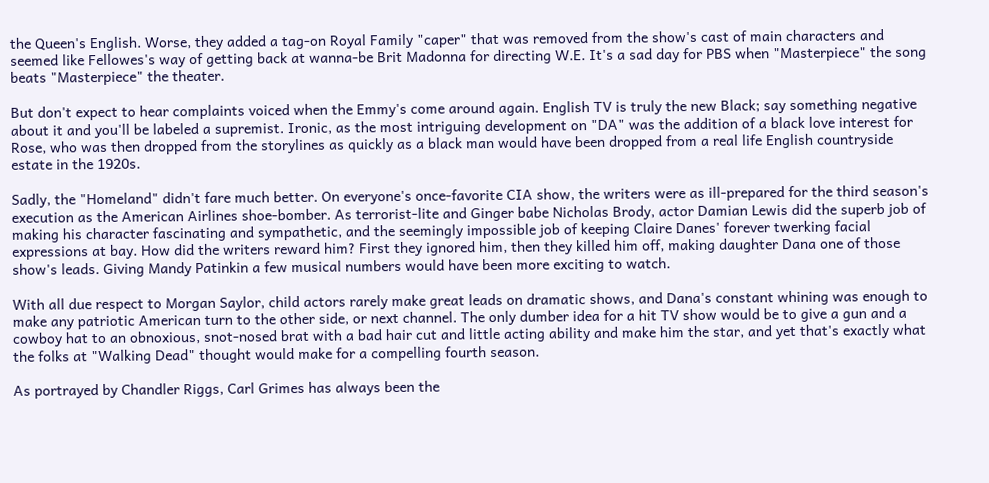the Queen's English. Worse, they added a tag-on Royal Family "caper" that was removed from the show's cast of main characters and seemed like Fellowes's way of getting back at wanna-be Brit Madonna for directing W.E. It's a sad day for PBS when "Masterpiece" the song beats "Masterpiece" the theater.

But don't expect to hear complaints voiced when the Emmy's come around again. English TV is truly the new Black; say something negative about it and you'll be labeled a supremist. Ironic, as the most intriguing development on "DA" was the addition of a black love interest for Rose, who was then dropped from the storylines as quickly as a black man would have been dropped from a real life English countryside estate in the 1920s.

Sadly, the "Homeland" didn't fare much better. On everyone's once-favorite CIA show, the writers were as ill-prepared for the third season's execution as the American Airlines shoe-bomber. As terrorist-lite and Ginger babe Nicholas Brody, actor Damian Lewis did the superb job of making his character fascinating and sympathetic, and the seemingly impossible job of keeping Claire Danes' forever twerking facial expressions at bay. How did the writers reward him? First they ignored him, then they killed him off, making daughter Dana one of those show's leads. Giving Mandy Patinkin a few musical numbers would have been more exciting to watch.

With all due respect to Morgan Saylor, child actors rarely make great leads on dramatic shows, and Dana's constant whining was enough to make any patriotic American turn to the other side, or next channel. The only dumber idea for a hit TV show would be to give a gun and a cowboy hat to an obnoxious, snot-nosed brat with a bad hair cut and little acting ability and make him the star, and yet that's exactly what the folks at "Walking Dead" thought would make for a compelling fourth season.

As portrayed by Chandler Riggs, Carl Grimes has always been the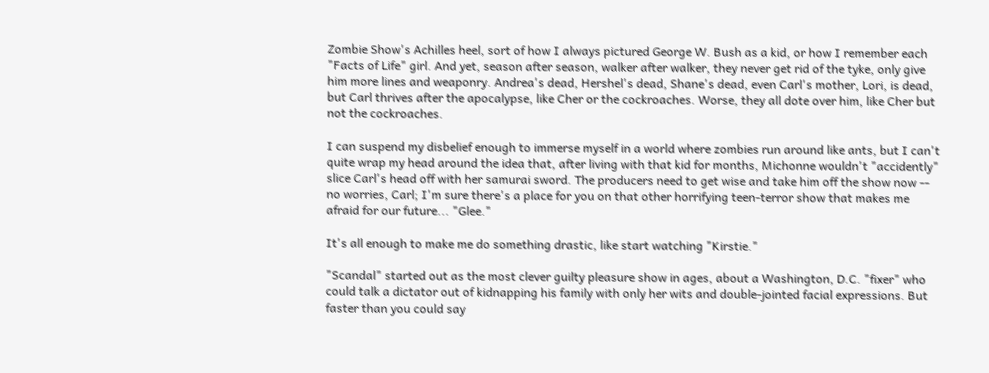Zombie Show's Achilles heel, sort of how I always pictured George W. Bush as a kid, or how I remember each "Facts of Life" girl. And yet, season after season, walker after walker, they never get rid of the tyke, only give him more lines and weaponry. Andrea's dead, Hershel's dead, Shane's dead, even Carl's mother, Lori, is dead, but Carl thrives after the apocalypse, like Cher or the cockroaches. Worse, they all dote over him, like Cher but not the cockroaches.

I can suspend my disbelief enough to immerse myself in a world where zombies run around like ants, but I can't quite wrap my head around the idea that, after living with that kid for months, Michonne wouldn't "accidently" slice Carl's head off with her samurai sword. The producers need to get wise and take him off the show now -- no worries, Carl; I'm sure there's a place for you on that other horrifying teen-terror show that makes me afraid for our future... "Glee."

It's all enough to make me do something drastic, like start watching "Kirstie."

"Scandal" started out as the most clever guilty pleasure show in ages, about a Washington, D.C. "fixer" who could talk a dictator out of kidnapping his family with only her wits and double-jointed facial expressions. But faster than you could say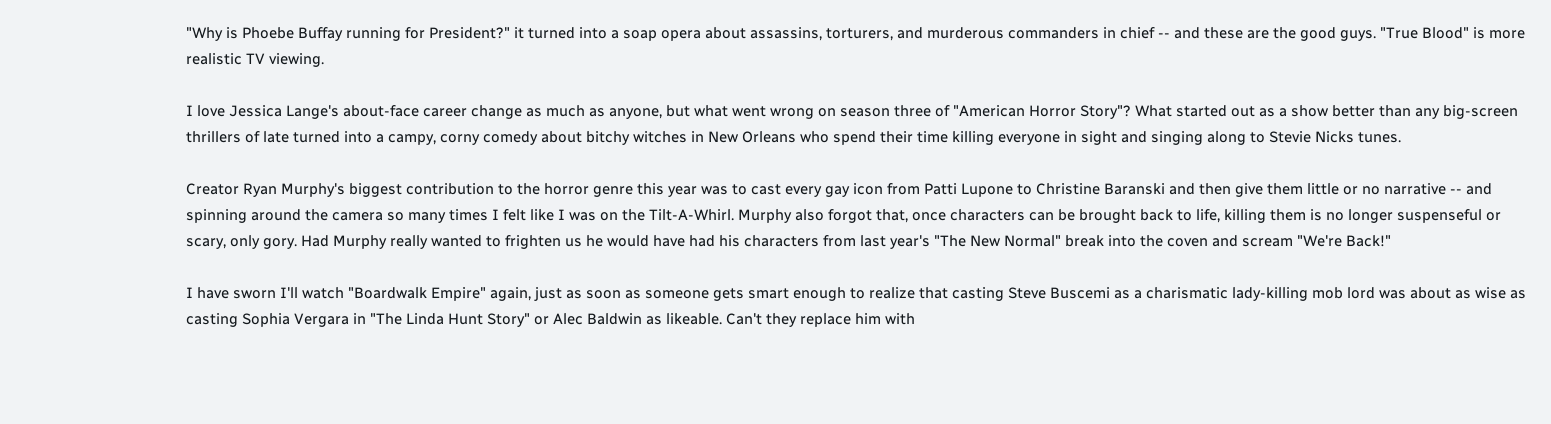"Why is Phoebe Buffay running for President?" it turned into a soap opera about assassins, torturers, and murderous commanders in chief -- and these are the good guys. "True Blood" is more realistic TV viewing.

I love Jessica Lange's about-face career change as much as anyone, but what went wrong on season three of "American Horror Story"? What started out as a show better than any big-screen thrillers of late turned into a campy, corny comedy about bitchy witches in New Orleans who spend their time killing everyone in sight and singing along to Stevie Nicks tunes.

Creator Ryan Murphy's biggest contribution to the horror genre this year was to cast every gay icon from Patti Lupone to Christine Baranski and then give them little or no narrative -- and spinning around the camera so many times I felt like I was on the Tilt-A-Whirl. Murphy also forgot that, once characters can be brought back to life, killing them is no longer suspenseful or scary, only gory. Had Murphy really wanted to frighten us he would have had his characters from last year's "The New Normal" break into the coven and scream "We're Back!"

I have sworn I'll watch "Boardwalk Empire" again, just as soon as someone gets smart enough to realize that casting Steve Buscemi as a charismatic lady-killing mob lord was about as wise as casting Sophia Vergara in "The Linda Hunt Story" or Alec Baldwin as likeable. Can't they replace him with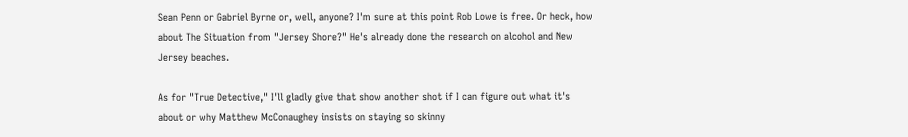Sean Penn or Gabriel Byrne or, well, anyone? I'm sure at this point Rob Lowe is free. Or heck, how about The Situation from "Jersey Shore?" He's already done the research on alcohol and New Jersey beaches.

As for "True Detective," I'll gladly give that show another shot if I can figure out what it's about or why Matthew McConaughey insists on staying so skinny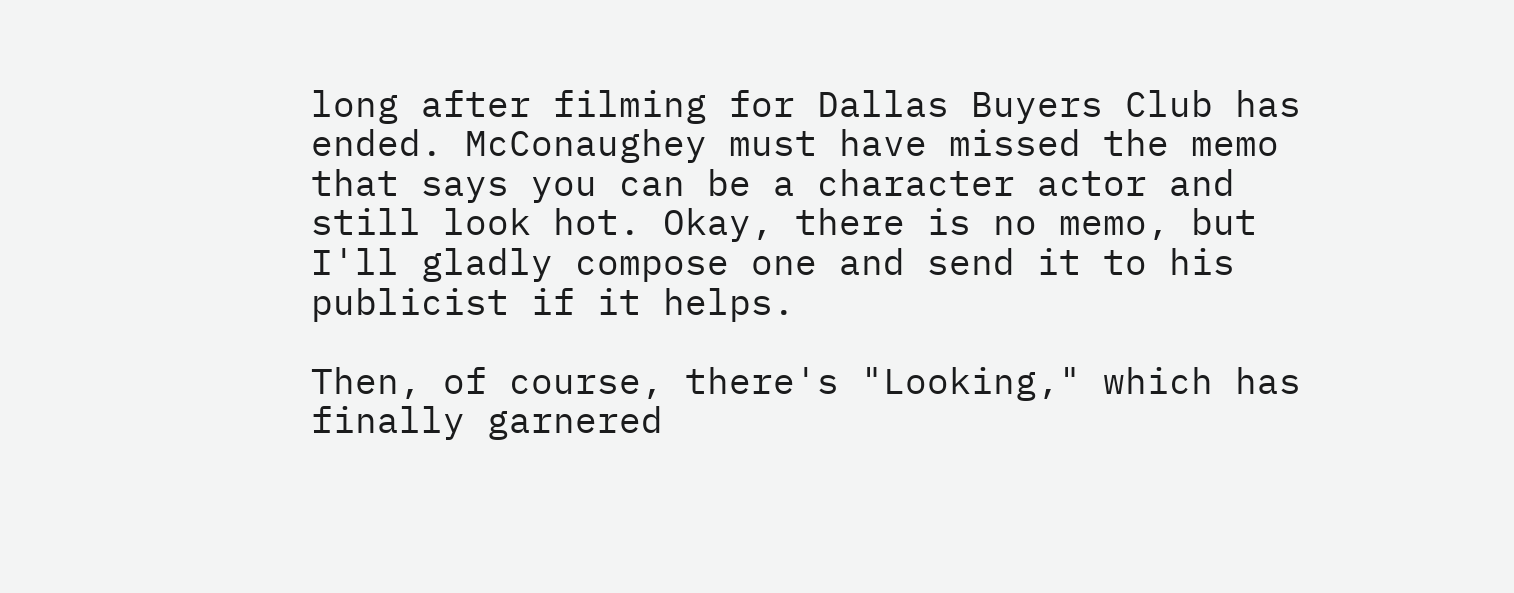long after filming for Dallas Buyers Club has ended. McConaughey must have missed the memo that says you can be a character actor and still look hot. Okay, there is no memo, but I'll gladly compose one and send it to his publicist if it helps.

Then, of course, there's "Looking," which has finally garnered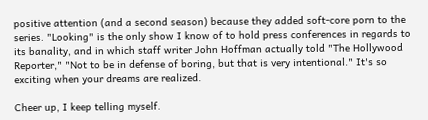positive attention (and a second season) because they added soft-core porn to the series. "Looking" is the only show I know of to hold press conferences in regards to its banality, and in which staff writer John Hoffman actually told "The Hollywood Reporter," "Not to be in defense of boring, but that is very intentional." It's so exciting when your dreams are realized.

Cheer up, I keep telling myself.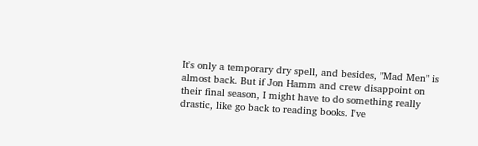It's only a temporary dry spell, and besides, "Mad Men" is almost back. But if Jon Hamm and crew disappoint on their final season, I might have to do something really drastic, like go back to reading books. I've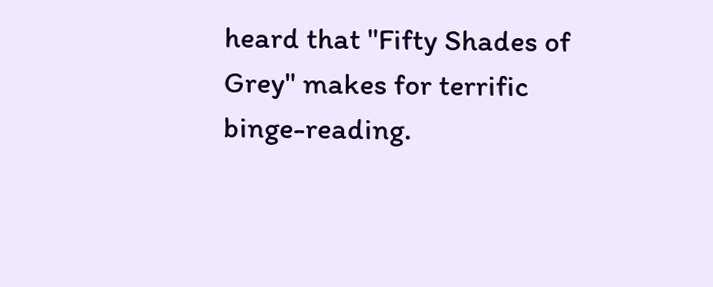heard that "Fifty Shades of Grey" makes for terrific binge-reading.